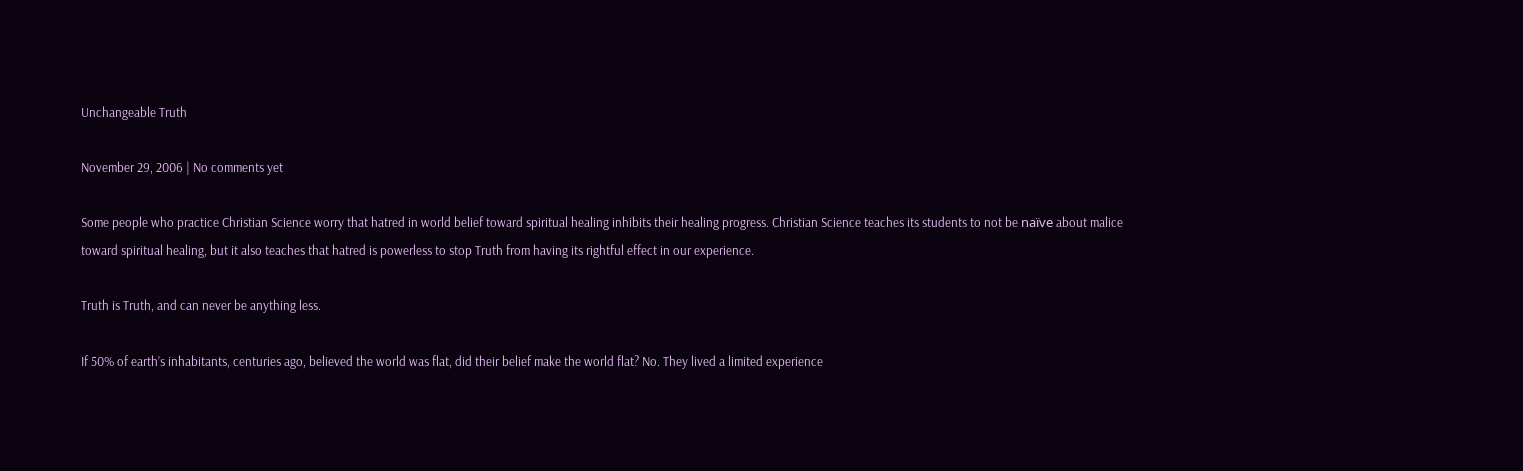Unchangeable Truth

November 29, 2006 | No comments yet

Some people who practice Christian Science worry that hatred in world belief toward spiritual healing inhibits their healing progress. Christian Science teaches its students to not be naïve about malice toward spiritual healing, but it also teaches that hatred is powerless to stop Truth from having its rightful effect in our experience.

Truth is Truth, and can never be anything less.

If 50% of earth’s inhabitants, centuries ago, believed the world was flat, did their belief make the world flat? No. They lived a limited experience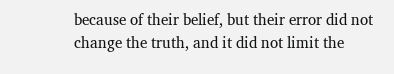because of their belief, but their error did not change the truth, and it did not limit the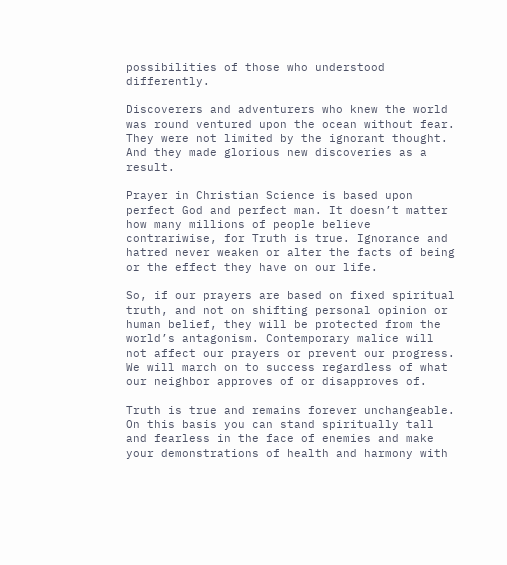possibilities of those who understood differently.

Discoverers and adventurers who knew the world was round ventured upon the ocean without fear. They were not limited by the ignorant thought. And they made glorious new discoveries as a result.

Prayer in Christian Science is based upon perfect God and perfect man. It doesn’t matter how many millions of people believe contrariwise, for Truth is true. Ignorance and hatred never weaken or alter the facts of being or the effect they have on our life.

So, if our prayers are based on fixed spiritual truth, and not on shifting personal opinion or human belief, they will be protected from the world’s antagonism. Contemporary malice will not affect our prayers or prevent our progress. We will march on to success regardless of what our neighbor approves of or disapproves of.

Truth is true and remains forever unchangeable. On this basis you can stand spiritually tall and fearless in the face of enemies and make your demonstrations of health and harmony with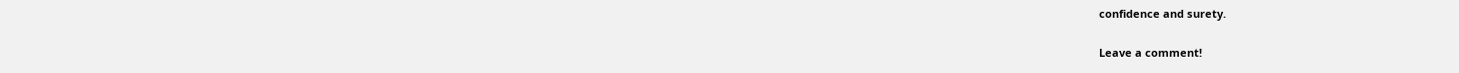confidence and surety.

Leave a comment!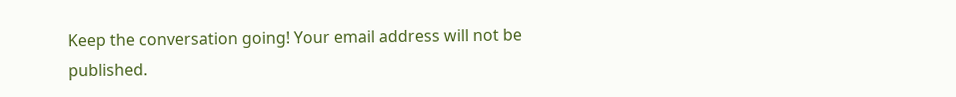Keep the conversation going! Your email address will not be published.